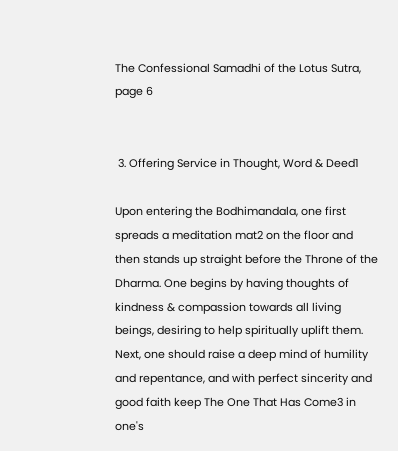The Confessional Samadhi of the Lotus Sutra, page 6


 3. Offering Service in Thought, Word & Deed1

Upon entering the Bodhimandala, one first spreads a meditation mat2 on the floor and then stands up straight before the Throne of the Dharma. One begins by having thoughts of kindness & compassion towards all living beings, desiring to help spiritually uplift them. Next, one should raise a deep mind of humility and repentance, and with perfect sincerity and good faith keep The One That Has Come3 in one's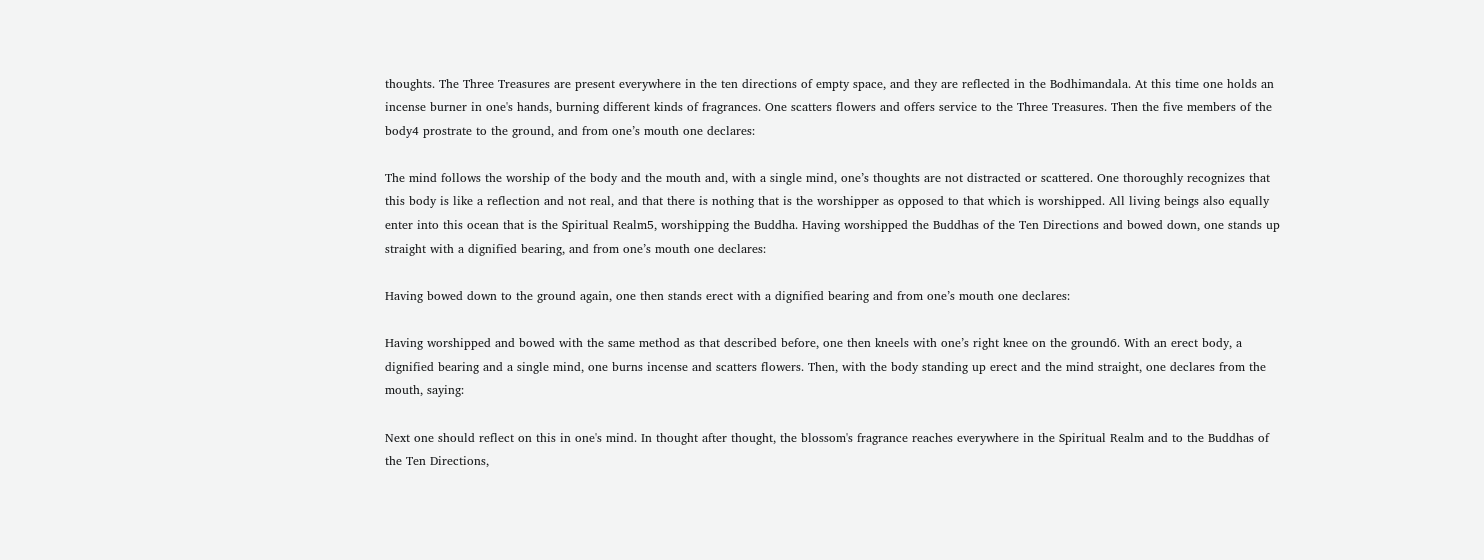thoughts. The Three Treasures are present everywhere in the ten directions of empty space, and they are reflected in the Bodhimandala. At this time one holds an incense burner in one's hands, burning different kinds of fragrances. One scatters flowers and offers service to the Three Treasures. Then the five members of the body4 prostrate to the ground, and from one’s mouth one declares:

The mind follows the worship of the body and the mouth and, with a single mind, one’s thoughts are not distracted or scattered. One thoroughly recognizes that this body is like a reflection and not real, and that there is nothing that is the worshipper as opposed to that which is worshipped. All living beings also equally enter into this ocean that is the Spiritual Realm5, worshipping the Buddha. Having worshipped the Buddhas of the Ten Directions and bowed down, one stands up straight with a dignified bearing, and from one’s mouth one declares:

Having bowed down to the ground again, one then stands erect with a dignified bearing and from one’s mouth one declares:

Having worshipped and bowed with the same method as that described before, one then kneels with one’s right knee on the ground6. With an erect body, a dignified bearing and a single mind, one burns incense and scatters flowers. Then, with the body standing up erect and the mind straight, one declares from the mouth, saying:

Next one should reflect on this in one's mind. In thought after thought, the blossom's fragrance reaches everywhere in the Spiritual Realm and to the Buddhas of the Ten Directions,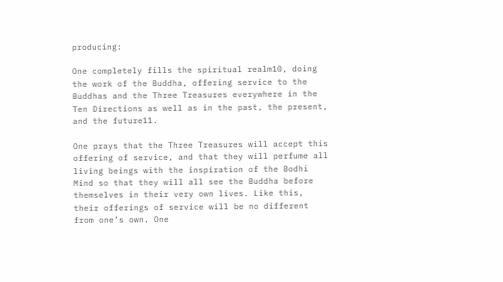producing:

One completely fills the spiritual realm10, doing the work of the Buddha, offering service to the Buddhas and the Three Treasures everywhere in the Ten Directions as well as in the past, the present, and the future11.

One prays that the Three Treasures will accept this offering of service, and that they will perfume all living beings with the inspiration of the Bodhi Mind so that they will all see the Buddha before themselves in their very own lives. Like this, their offerings of service will be no different from one’s own. One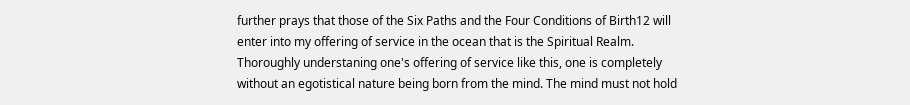further prays that those of the Six Paths and the Four Conditions of Birth12 will enter into my offering of service in the ocean that is the Spiritual Realm. Thoroughly understaning one's offering of service like this, one is completely without an egotistical nature being born from the mind. The mind must not hold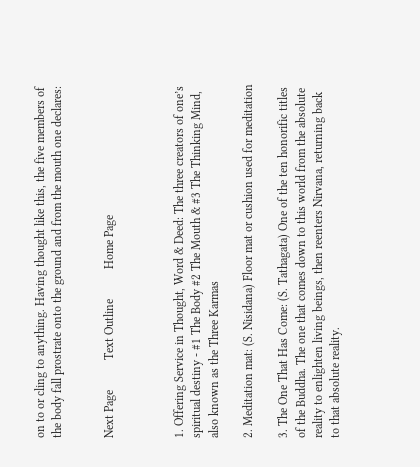on to or cling to anything. Having thought like this, the five members of the body fall prostrate onto the ground and from the mouth one declares:


Next Page          Text Outline          Home Page



1. Offering Service in Thought, Word & Deed: The three creators of one’s spiritual destiny - #1 The Body #2 The Mouth & #3 The Thinking Mind, also known as the Three Karmas

2. Meditation mat: (S. Nisidana) Floor mat or cushion used for meditation

3. The One That Has Come: (S. Tathagata) One of the ten honorific titles of the Buddha. The one that comes down to this world from the absolute reality to enlighten living beings, then reenters Nirvana, returning back to that absolute reality.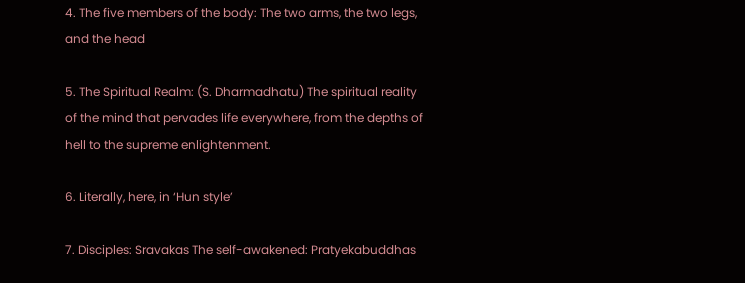4. The five members of the body: The two arms, the two legs, and the head

5. The Spiritual Realm: (S. Dharmadhatu) The spiritual reality of the mind that pervades life everywhere, from the depths of hell to the supreme enlightenment.

6. Literally, here, in ‘Hun style’

7. Disciples: Sravakas The self-awakened: Pratyekabuddhas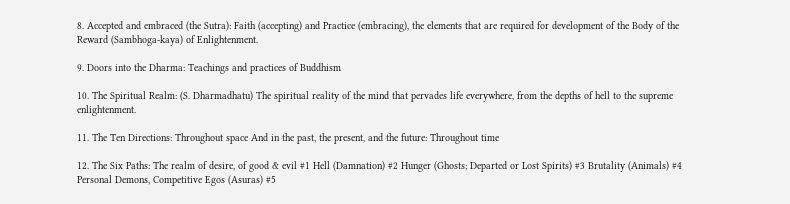8. Accepted and embraced (the Sutra): Faith (accepting) and Practice (embracing), the elements that are required for development of the Body of the Reward (Sambhoga-kaya) of Enlightenment.

9. Doors into the Dharma: Teachings and practices of Buddhism

10. The Spiritual Realm: (S. Dharmadhatu) The spiritual reality of the mind that pervades life everywhere, from the depths of hell to the supreme enlightenment.

11. The Ten Directions: Throughout space And in the past, the present, and the future: Throughout time

12. The Six Paths: The realm of desire, of good & evil #1 Hell (Damnation) #2 Hunger (Ghosts; Departed or Lost Spirits) #3 Brutality (Animals) #4 Personal Demons, Competitive Egos (Asuras) #5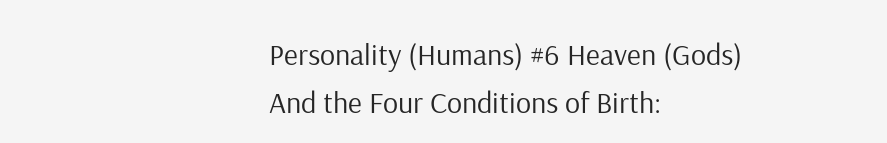Personality (Humans) #6 Heaven (Gods) And the Four Conditions of Birth: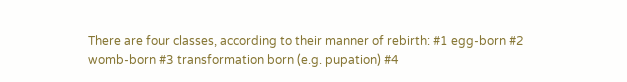There are four classes, according to their manner of rebirth: #1 egg-born #2 womb-born #3 transformation born (e.g. pupation) #4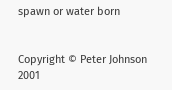spawn or water born


Copyright © Peter Johnson 2001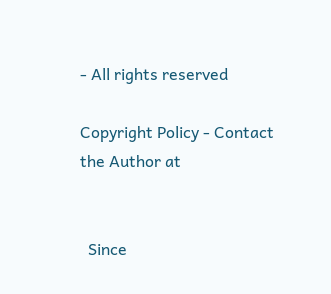- All rights reserved

Copyright Policy - Contact the Author at


  Since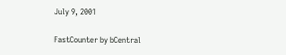July 9, 2001

FastCounter by bCentral